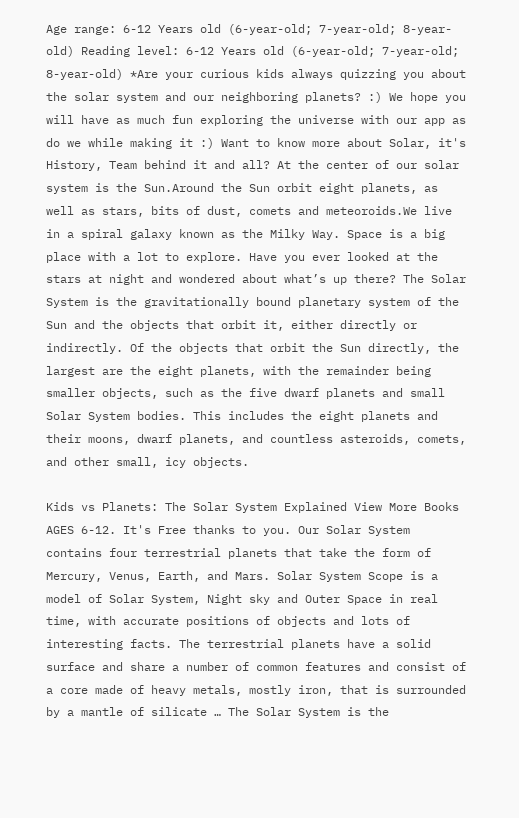Age range: 6-12 Years old (6-year-old; 7-year-old; 8-year-old) Reading level: 6-12 Years old (6-year-old; 7-year-old; 8-year-old) *Are your curious kids always quizzing you about the solar system and our neighboring planets? :) We hope you will have as much fun exploring the universe with our app as do we while making it :) Want to know more about Solar, it's History, Team behind it and all? At the center of our solar system is the Sun.Around the Sun orbit eight planets, as well as stars, bits of dust, comets and meteoroids.We live in a spiral galaxy known as the Milky Way. Space is a big place with a lot to explore. Have you ever looked at the stars at night and wondered about what’s up there? The Solar System is the gravitationally bound planetary system of the Sun and the objects that orbit it, either directly or indirectly. Of the objects that orbit the Sun directly, the largest are the eight planets, with the remainder being smaller objects, such as the five dwarf planets and small Solar System bodies. This includes the eight planets and their moons, dwarf planets, and countless asteroids, comets, and other small, icy objects.

Kids vs Planets: The Solar System Explained View More Books AGES 6-12. It's Free thanks to you. Our Solar System contains four terrestrial planets that take the form of Mercury, Venus, Earth, and Mars. Solar System Scope is a model of Solar System, Night sky and Outer Space in real time, with accurate positions of objects and lots of interesting facts. The terrestrial planets have a solid surface and share a number of common features and consist of a core made of heavy metals, mostly iron, that is surrounded by a mantle of silicate … The Solar System is the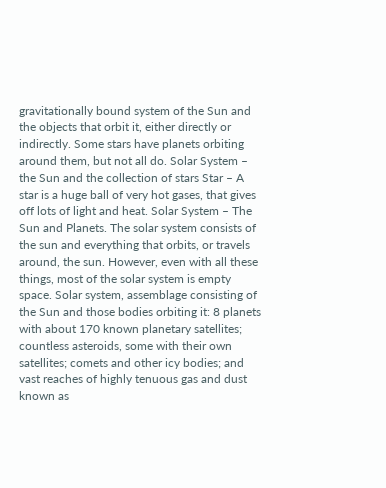gravitationally bound system of the Sun and the objects that orbit it, either directly or indirectly. Some stars have planets orbiting around them, but not all do. Solar System – the Sun and the collection of stars Star – A star is a huge ball of very hot gases, that gives off lots of light and heat. Solar System – The Sun and Planets. The solar system consists of the sun and everything that orbits, or travels around, the sun. However, even with all these things, most of the solar system is empty space. Solar system, assemblage consisting of the Sun and those bodies orbiting it: 8 planets with about 170 known planetary satellites; countless asteroids, some with their own satellites; comets and other icy bodies; and vast reaches of highly tenuous gas and dust known as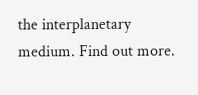the interplanetary medium. Find out more.